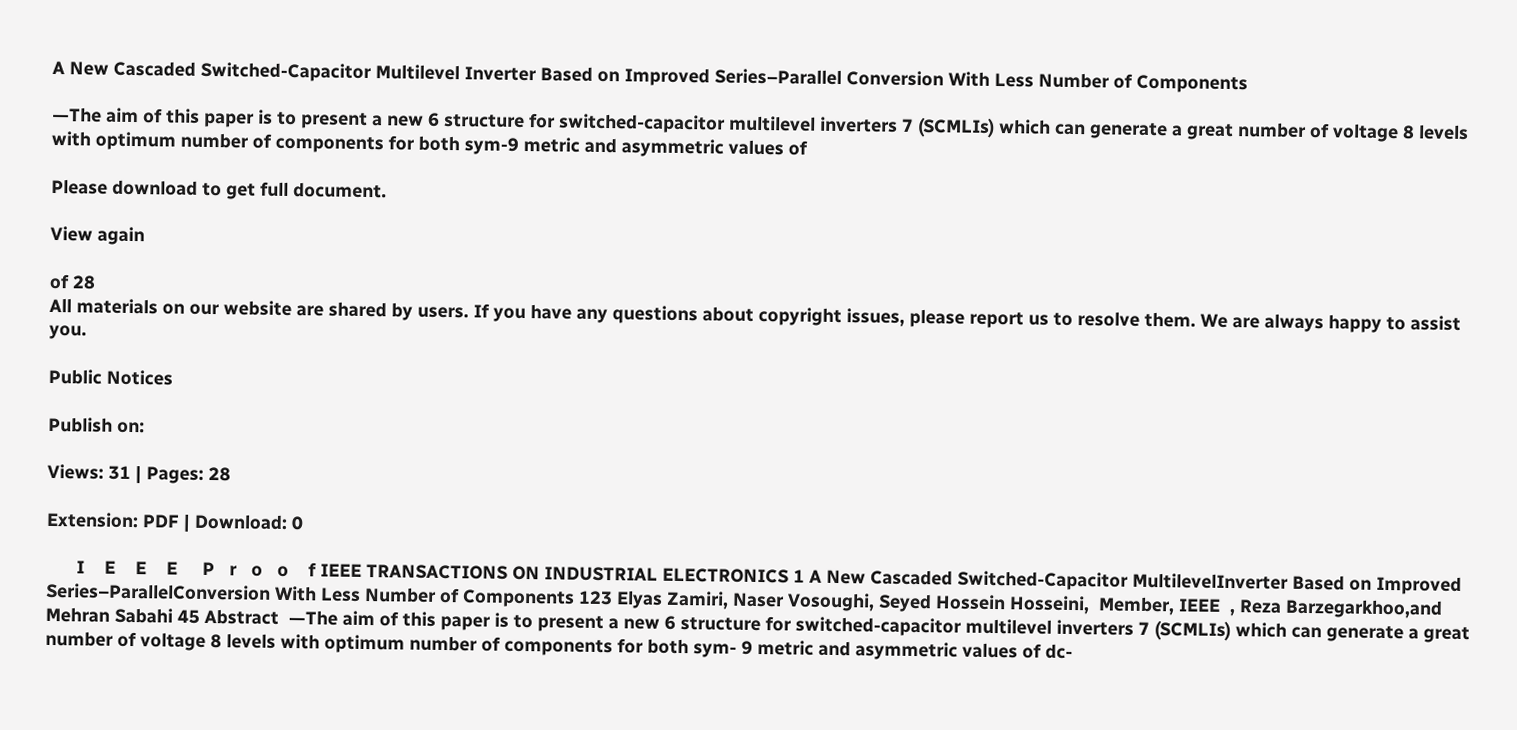A New Cascaded Switched-Capacitor Multilevel Inverter Based on Improved Series–Parallel Conversion With Less Number of Components

—The aim of this paper is to present a new 6 structure for switched-capacitor multilevel inverters 7 (SCMLIs) which can generate a great number of voltage 8 levels with optimum number of components for both sym-9 metric and asymmetric values of

Please download to get full document.

View again

of 28
All materials on our website are shared by users. If you have any questions about copyright issues, please report us to resolve them. We are always happy to assist you.

Public Notices

Publish on:

Views: 31 | Pages: 28

Extension: PDF | Download: 0

      I    E    E    E     P   r   o   o    f IEEE TRANSACTIONS ON INDUSTRIAL ELECTRONICS 1 A New Cascaded Switched-Capacitor MultilevelInverter Based on Improved Series–ParallelConversion With Less Number of Components 123 Elyas Zamiri, Naser Vosoughi, Seyed Hossein Hosseini,  Member, IEEE  , Reza Barzegarkhoo,and Mehran Sabahi 45 Abstract  —The aim of this paper is to present a new 6 structure for switched-capacitor multilevel inverters 7 (SCMLIs) which can generate a great number of voltage 8 levels with optimum number of components for both sym- 9 metric and asymmetric values of dc-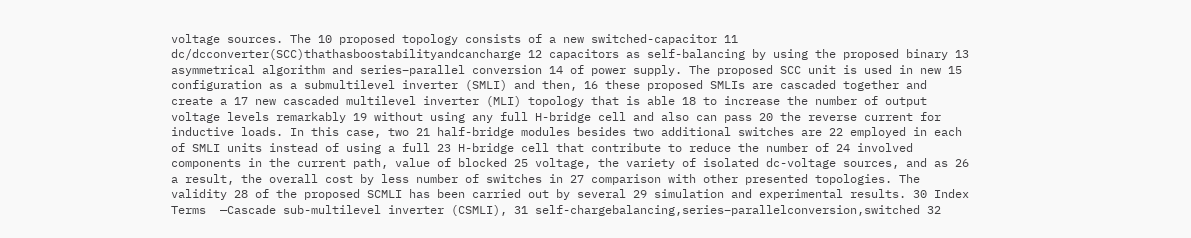voltage sources. The 10 proposed topology consists of a new switched-capacitor 11 dc/dcconverter(SCC)thathasboostabilityandcancharge 12 capacitors as self-balancing by using the proposed binary 13 asymmetrical algorithm and series–parallel conversion 14 of power supply. The proposed SCC unit is used in new 15 configuration as a submultilevel inverter (SMLI) and then, 16 these proposed SMLIs are cascaded together and create a 17 new cascaded multilevel inverter (MLI) topology that is able 18 to increase the number of output voltage levels remarkably 19 without using any full H-bridge cell and also can pass 20 the reverse current for inductive loads. In this case, two 21 half-bridge modules besides two additional switches are 22 employed in each of SMLI units instead of using a full 23 H-bridge cell that contribute to reduce the number of 24 involved components in the current path, value of blocked 25 voltage, the variety of isolated dc-voltage sources, and as 26 a result, the overall cost by less number of switches in 27 comparison with other presented topologies. The validity 28 of the proposed SCMLI has been carried out by several 29 simulation and experimental results. 30 Index Terms  —Cascade sub-multilevel inverter (CSMLI), 31 self-chargebalancing,series–parallelconversion,switched 32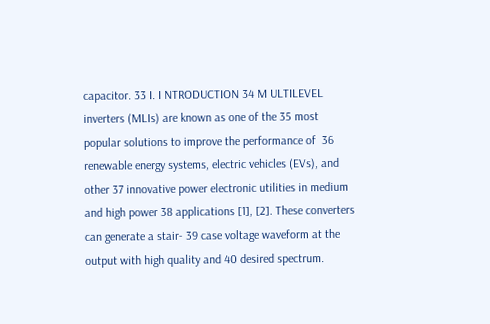capacitor. 33 I. I NTRODUCTION 34 M ULTILEVEL inverters (MLIs) are known as one of the 35 most popular solutions to improve the performance of  36 renewable energy systems, electric vehicles (EVs), and other 37 innovative power electronic utilities in medium and high power 38 applications [1], [2]. These converters can generate a stair- 39 case voltage waveform at the output with high quality and 40 desired spectrum.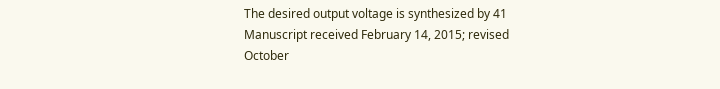The desired output voltage is synthesized by 41 Manuscript received February 14, 2015; revised October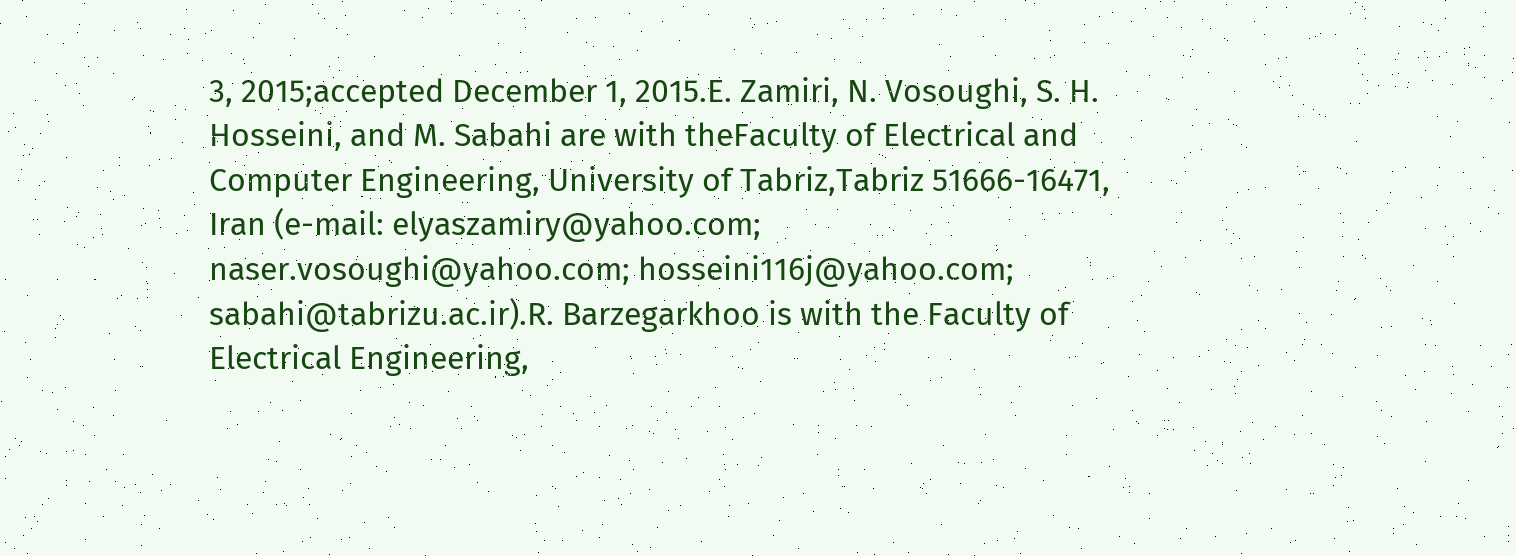3, 2015;accepted December 1, 2015.E. Zamiri, N. Vosoughi, S. H. Hosseini, and M. Sabahi are with theFaculty of Electrical and Computer Engineering, University of Tabriz,Tabriz 51666-16471, Iran (e-mail: elyaszamiry@yahoo.com; naser.vosoughi@yahoo.com; hosseini116j@yahoo.com; sabahi@tabrizu.ac.ir).R. Barzegarkhoo is with the Faculty of Electrical Engineering,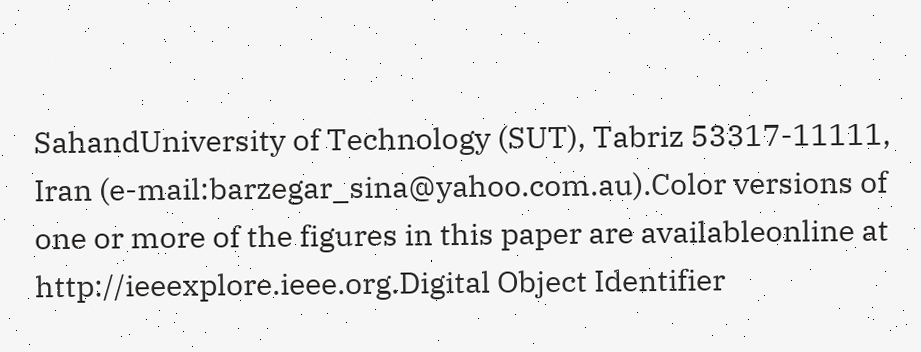SahandUniversity of Technology (SUT), Tabriz 53317-11111, Iran (e-mail:barzegar_sina@yahoo.com.au).Color versions of one or more of the figures in this paper are availableonline at http://ieeexplore.ieee.org.Digital Object Identifier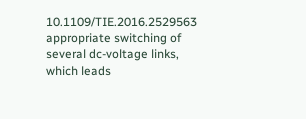10.1109/TIE.2016.2529563 appropriate switching of several dc-voltage links, which leads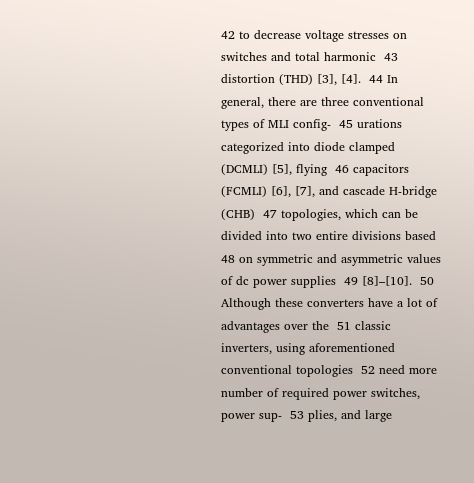42 to decrease voltage stresses on switches and total harmonic  43 distortion (THD) [3], [4].  44 In general, there are three conventional types of MLI config-  45 urations categorized into diode clamped (DCMLI) [5], flying  46 capacitors (FCMLI) [6], [7], and cascade H-bridge (CHB)  47 topologies, which can be divided into two entire divisions based  48 on symmetric and asymmetric values of dc power supplies  49 [8]–[10].  50 Although these converters have a lot of advantages over the  51 classic inverters, using aforementioned conventional topologies  52 need more number of required power switches, power sup-  53 plies, and large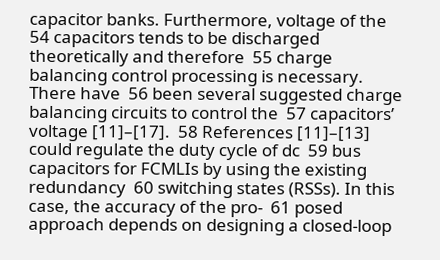capacitor banks. Furthermore, voltage of the  54 capacitors tends to be discharged theoretically and therefore  55 charge balancing control processing is necessary. There have  56 been several suggested charge balancing circuits to control the  57 capacitors’ voltage [11]–[17].  58 References [11]–[13] could regulate the duty cycle of dc  59 bus capacitors for FCMLIs by using the existing redundancy  60 switching states (RSSs). In this case, the accuracy of the pro-  61 posed approach depends on designing a closed-loop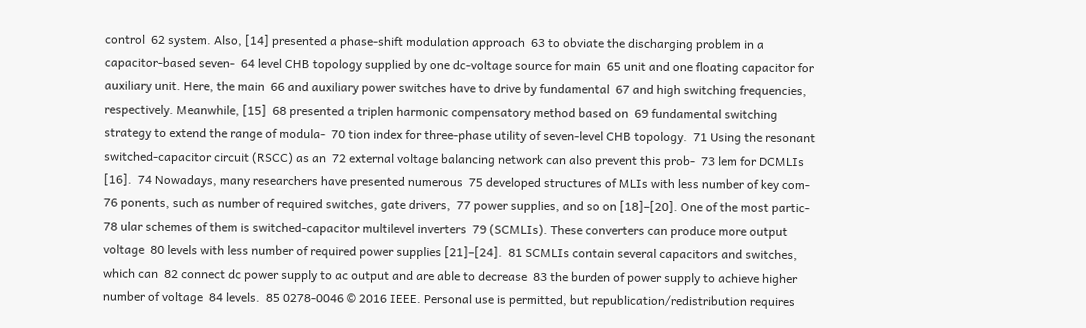control  62 system. Also, [14] presented a phase-shift modulation approach  63 to obviate the discharging problem in a capacitor-based seven-  64 level CHB topology supplied by one dc-voltage source for main  65 unit and one floating capacitor for auxiliary unit. Here, the main  66 and auxiliary power switches have to drive by fundamental  67 and high switching frequencies, respectively. Meanwhile, [15]  68 presented a triplen harmonic compensatory method based on  69 fundamental switching strategy to extend the range of modula-  70 tion index for three-phase utility of seven-level CHB topology.  71 Using the resonant switched-capacitor circuit (RSCC) as an  72 external voltage balancing network can also prevent this prob-  73 lem for DCMLIs [16].  74 Nowadays, many researchers have presented numerous  75 developed structures of MLIs with less number of key com-  76 ponents, such as number of required switches, gate drivers,  77 power supplies, and so on [18]–[20]. One of the most partic-  78 ular schemes of them is switched-capacitor multilevel inverters  79 (SCMLIs). These converters can produce more output voltage  80 levels with less number of required power supplies [21]–[24].  81 SCMLIs contain several capacitors and switches, which can  82 connect dc power supply to ac output and are able to decrease  83 the burden of power supply to achieve higher number of voltage  84 levels.  85 0278-0046 © 2016 IEEE. Personal use is permitted, but republication/redistribution requires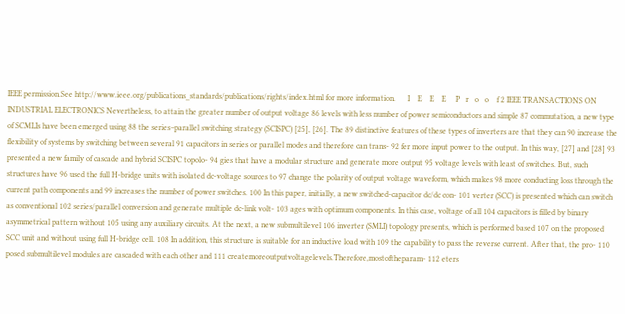IEEE permission.See http://www.ieee.org/publications_standards/publications/rights/index.html for more information.      I    E    E    E     P   r   o   o    f 2 IEEE TRANSACTIONS ON INDUSTRIAL ELECTRONICS Nevertheless, to attain the greater number of output voltage 86 levels with less number of power semiconductors and simple 87 commutation, a new type of SCMLIs have been emerged using 88 the series–parallel switching strategy (SCISPC) [25], [26]. The 89 distinctive features of these types of inverters are that they can 90 increase the flexibility of systems by switching between several 91 capacitors in series or parallel modes and therefore can trans- 92 fer more input power to the output. In this way, [27] and [28] 93 presented a new family of cascade and hybrid SCISPC topolo- 94 gies that have a modular structure and generate more output 95 voltage levels with least of switches. But, such structures have 96 used the full H-bridge units with isolated dc-voltage sources to 97 change the polarity of output voltage waveform, which makes 98 more conducting loss through the current path components and 99 increases the number of power switches. 100 In this paper, initially, a new switched-capacitor dc/dc con- 101 verter (SCC) is presented which can switch as conventional 102 series/parallel conversion and generate multiple dc-link volt- 103 ages with optimum components. In this case, voltage of all 104 capacitors is filled by binary asymmetrical pattern without 105 using any auxiliary circuits. At the next, a new submultilevel 106 inverter (SMLI) topology presents, which is performed based 107 on the proposed SCC unit and without using full H-bridge cell. 108 In addition, this structure is suitable for an inductive load with 109 the capability to pass the reverse current. After that, the pro- 110 posed submultilevel modules are cascaded with each other and 111 createmoreoutputvoltagelevels.Therefore,mostoftheparam- 112 eters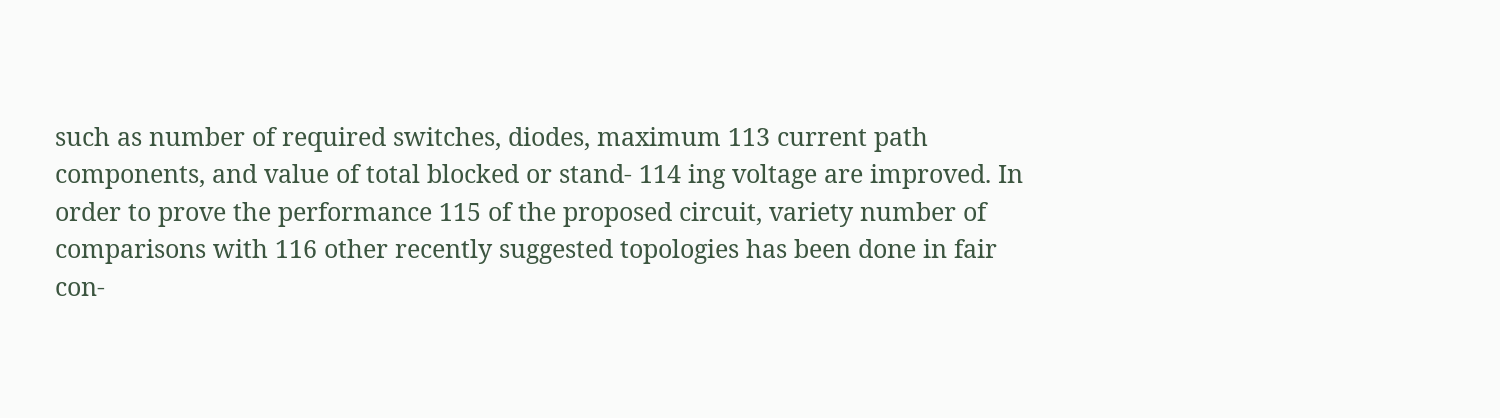such as number of required switches, diodes, maximum 113 current path components, and value of total blocked or stand- 114 ing voltage are improved. In order to prove the performance 115 of the proposed circuit, variety number of comparisons with 116 other recently suggested topologies has been done in fair con-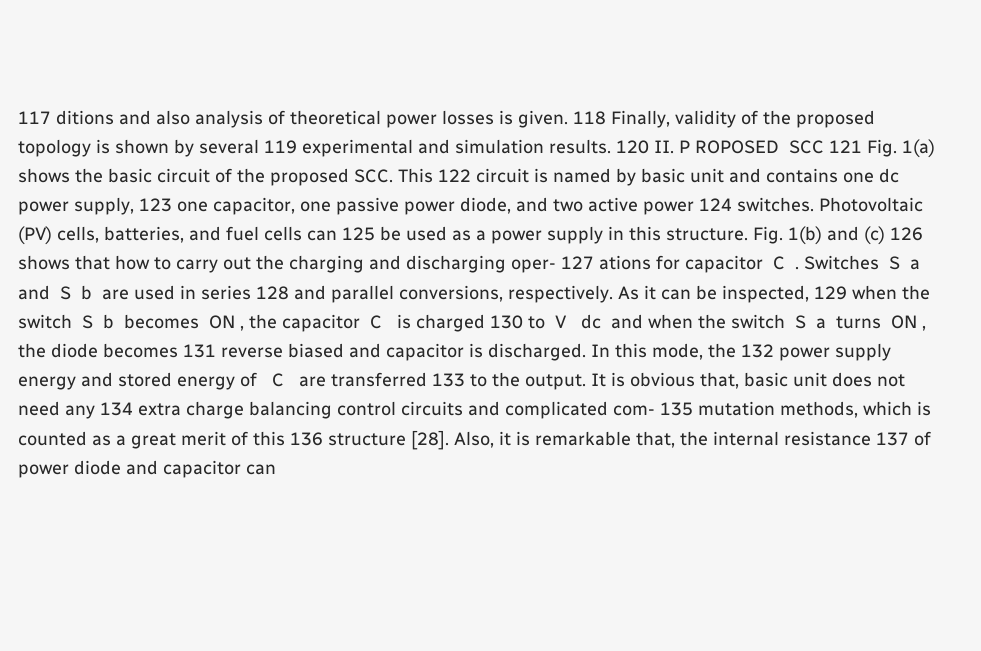117 ditions and also analysis of theoretical power losses is given. 118 Finally, validity of the proposed topology is shown by several 119 experimental and simulation results. 120 II. P ROPOSED  SCC 121 Fig. 1(a) shows the basic circuit of the proposed SCC. This 122 circuit is named by basic unit and contains one dc power supply, 123 one capacitor, one passive power diode, and two active power 124 switches. Photovoltaic (PV) cells, batteries, and fuel cells can 125 be used as a power supply in this structure. Fig. 1(b) and (c) 126 shows that how to carry out the charging and discharging oper- 127 ations for capacitor  C  . Switches  S  a  and  S  b  are used in series 128 and parallel conversions, respectively. As it can be inspected, 129 when the switch  S  b  becomes  ON , the capacitor  C   is charged 130 to  V   dc  and when the switch  S  a  turns  ON , the diode becomes 131 reverse biased and capacitor is discharged. In this mode, the 132 power supply energy and stored energy of   C   are transferred 133 to the output. It is obvious that, basic unit does not need any 134 extra charge balancing control circuits and complicated com- 135 mutation methods, which is counted as a great merit of this 136 structure [28]. Also, it is remarkable that, the internal resistance 137 of power diode and capacitor can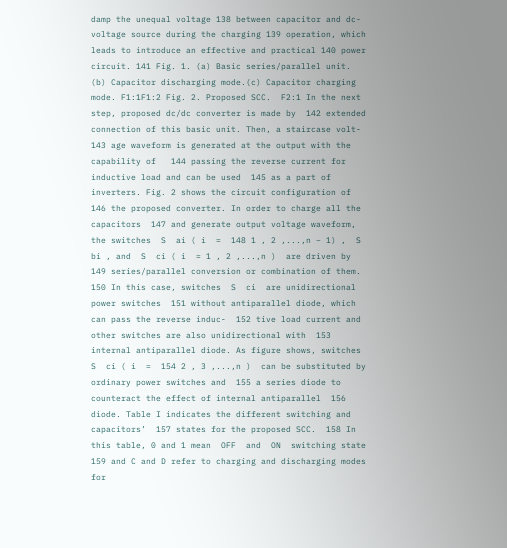damp the unequal voltage 138 between capacitor and dc-voltage source during the charging 139 operation, which leads to introduce an effective and practical 140 power circuit. 141 Fig. 1. (a) Basic series/parallel unit. (b) Capacitor discharging mode.(c) Capacitor charging mode. F1:1F1:2 Fig. 2. Proposed SCC.  F2:1 In the next step, proposed dc/dc converter is made by  142 extended connection of this basic unit. Then, a staircase volt-  143 age waveform is generated at the output with the capability of   144 passing the reverse current for inductive load and can be used  145 as a part of inverters. Fig. 2 shows the circuit configuration of   146 the proposed converter. In order to charge all the capacitors  147 and generate output voltage waveform, the switches  S  ai ( i  =  148 1 , 2 ,...,n − 1) ,  S  bi , and  S  ci ( i  = 1 , 2 ,...,n )  are driven by  149 series/parallel conversion or combination of them.  150 In this case, switches  S  ci  are unidirectional power switches  151 without antiparallel diode, which can pass the reverse induc-  152 tive load current and other switches are also unidirectional with  153 internal antiparallel diode. As figure shows, switches  S  ci ( i  =  154 2 , 3 ,...,n )  can be substituted by ordinary power switches and  155 a series diode to counteract the effect of internal antiparallel  156 diode. Table I indicates the different switching and capacitors’  157 states for the proposed SCC.  158 In this table, 0 and 1 mean  OFF  and  ON  switching state  159 and C and D refer to charging and discharging modes for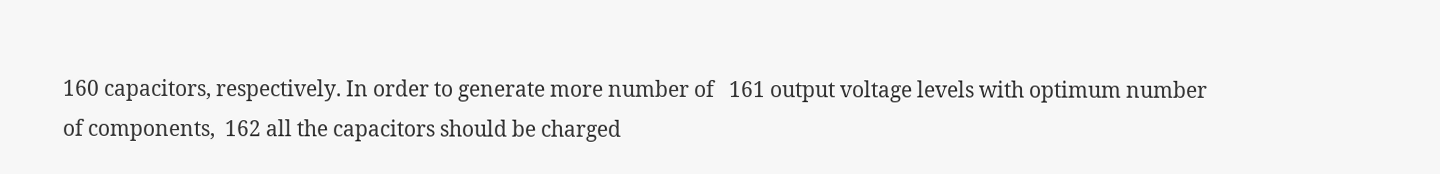160 capacitors, respectively. In order to generate more number of   161 output voltage levels with optimum number of components,  162 all the capacitors should be charged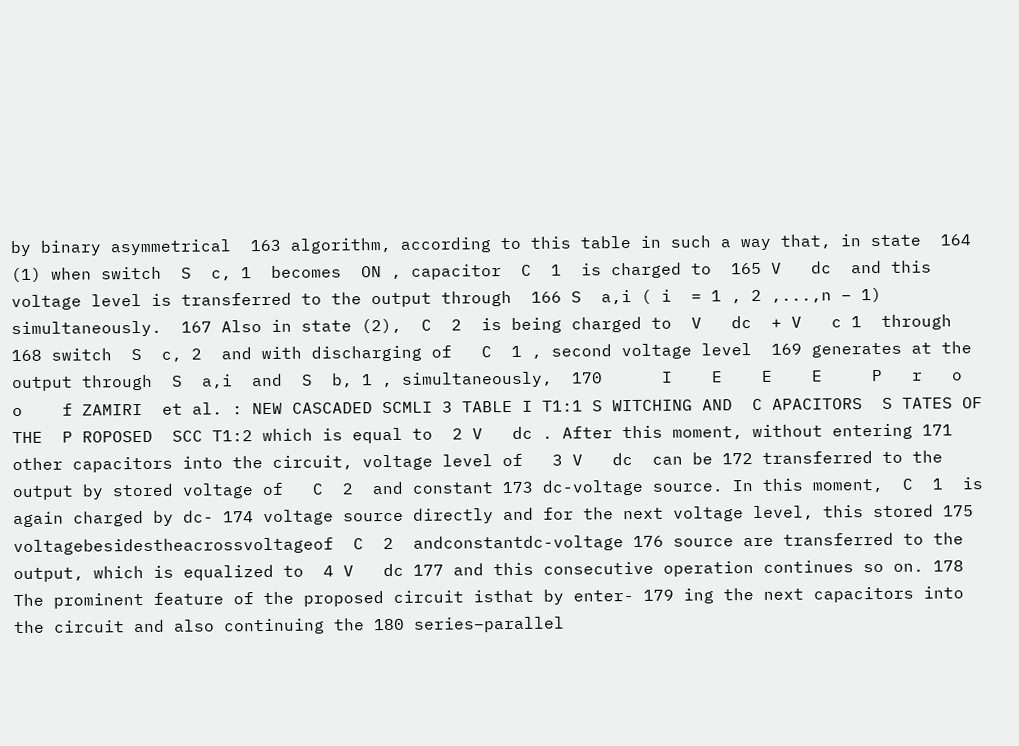by binary asymmetrical  163 algorithm, according to this table in such a way that, in state  164 (1) when switch  S  c, 1  becomes  ON , capacitor  C  1  is charged to  165 V   dc  and this voltage level is transferred to the output through  166 S  a,i ( i  = 1 , 2 ,...,n − 1)  simultaneously.  167 Also in state (2),  C  2  is being charged to  V   dc  + V   c 1  through  168 switch  S  c, 2  and with discharging of   C  1 , second voltage level  169 generates at the output through  S  a,i  and  S  b, 1 , simultaneously,  170      I    E    E    E     P   r   o   o    f ZAMIRI  et al. : NEW CASCADED SCMLI 3 TABLE I T1:1 S WITCHING AND  C APACITORS  S TATES OF THE  P ROPOSED  SCC T1:2 which is equal to  2 V   dc . After this moment, without entering 171 other capacitors into the circuit, voltage level of   3 V   dc  can be 172 transferred to the output by stored voltage of   C  2  and constant 173 dc-voltage source. In this moment,  C  1  is again charged by dc- 174 voltage source directly and for the next voltage level, this stored 175 voltagebesidestheacrossvoltageof  C  2  andconstantdc-voltage 176 source are transferred to the output, which is equalized to  4 V   dc 177 and this consecutive operation continues so on. 178 The prominent feature of the proposed circuit isthat by enter- 179 ing the next capacitors into the circuit and also continuing the 180 series–parallel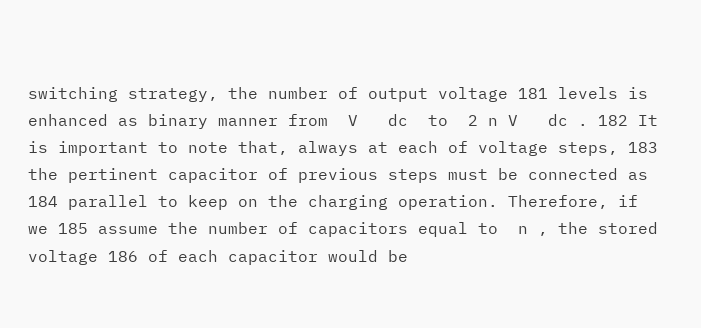switching strategy, the number of output voltage 181 levels is enhanced as binary manner from  V   dc  to  2 n V   dc . 182 It is important to note that, always at each of voltage steps, 183 the pertinent capacitor of previous steps must be connected as 184 parallel to keep on the charging operation. Therefore, if we 185 assume the number of capacitors equal to  n , the stored voltage 186 of each capacitor would be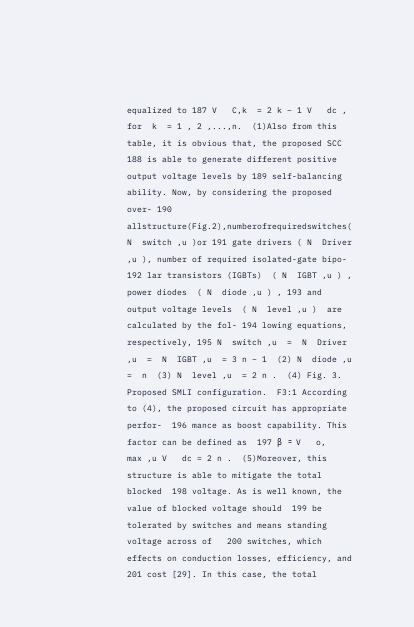equalized to 187 V   C,k  = 2 k − 1 V   dc ,  for  k  = 1 , 2 ,...,n.  (1)Also from this table, it is obvious that, the proposed SCC 188 is able to generate different positive output voltage levels by 189 self-balancing ability. Now, by considering the proposed over- 190 allstructure(Fig.2),numberofrequiredswitches( N  switch ,u )or 191 gate drivers ( N  Driver ,u ), number of required isolated-gate bipo- 192 lar transistors (IGBTs)  ( N  IGBT ,u ) , power diodes  ( N  diode ,u ) , 193 and output voltage levels  ( N  level ,u )  are calculated by the fol- 194 lowing equations, respectively, 195 N  switch ,u  =  N  Driver ,u  =  N  IGBT ,u  = 3 n − 1  (2) N  diode ,u  =  n  (3) N  level ,u  = 2 n .  (4) Fig. 3. Proposed SMLI configuration.  F3:1 According to (4), the proposed circuit has appropriate perfor-  196 mance as boost capability. This factor can be defined as  197 β   =  V   o, max ,u V   dc = 2 n .  (5)Moreover, this structure is able to mitigate the total blocked  198 voltage. As is well known, the value of blocked voltage should  199 be tolerated by switches and means standing voltage across of   200 switches, which effects on conduction losses, efficiency, and  201 cost [29]. In this case, the total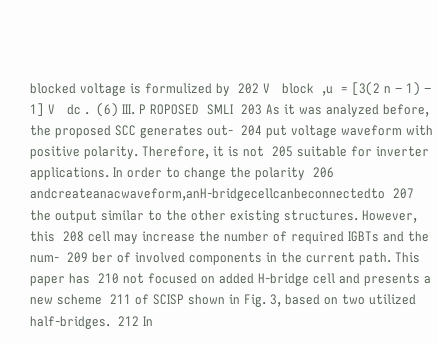blocked voltage is formulized by  202 V   block  ,u  = [3(2 n − 1) − 1] V   dc .  (6) III. P ROPOSED  SMLI  203 As it was analyzed before, the proposed SCC generates out-  204 put voltage waveform with positive polarity. Therefore, it is not  205 suitable for inverter applications. In order to change the polarity  206 andcreateanacwaveform,anH-bridgecellcanbeconnectedto  207 the output similar to the other existing structures. However, this  208 cell may increase the number of required IGBTs and the num-  209 ber of involved components in the current path. This paper has  210 not focused on added H-bridge cell and presents a new scheme  211 of SCISP shown in Fig. 3, based on two utilized half-bridges.  212 In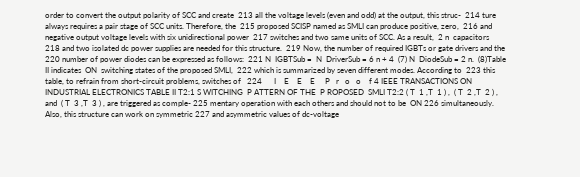order to convert the output polarity of SCC and create  213 all the voltage levels (even and odd) at the output, this struc-  214 ture always requires a pair stage of SCC units. Therefore, the  215 proposed SCISP named as SMLI can produce positive, zero,  216 and negative output voltage levels with six unidirectional power  217 switches and two same units of SCC. As a result,  2 n  capacitors  218 and two isolated dc power supplies are needed for this structure.  219 Now, the number of required IGBTs or gate drivers and the  220 number of power diodes can be expressed as follows:  221 N  IGBTSub =  N  DriverSub = 6 n + 4  (7) N  DiodeSub = 2 n.  (8)Table II indicates  ON  switching states of the proposed SMLI,  222 which is summarized by seven different modes. According to  223 this table, to refrain from short-circuit problems, switches of   224      I    E    E    E     P   r   o   o    f 4 IEEE TRANSACTIONS ON INDUSTRIAL ELECTRONICS TABLE II T2:1 S WITCHING  P ATTERN OF THE  P ROPOSED  SMLI T2:2 ( T  1 ,T  1 ) ,  ( T  2 ,T  2 ) , and  ( T  3 ,T  3 ) , are triggered as comple- 225 mentary operation with each others and should not to be  ON 226 simultaneously. Also, this structure can work on symmetric 227 and asymmetric values of dc-voltage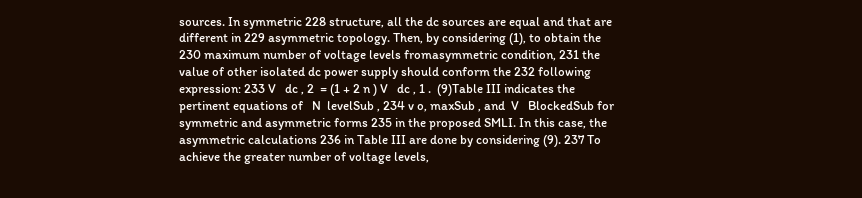sources. In symmetric 228 structure, all the dc sources are equal and that are different in 229 asymmetric topology. Then, by considering (1), to obtain the 230 maximum number of voltage levels fromasymmetric condition, 231 the value of other isolated dc power supply should conform the 232 following expression: 233 V   dc , 2  = (1 + 2 n ) V   dc , 1 .  (9)Table III indicates the pertinent equations of   N  levelSub , 234 v o, maxSub , and  V   BlockedSub for symmetric and asymmetric forms 235 in the proposed SMLI. In this case, the asymmetric calculations 236 in Table III are done by considering (9). 237 To achieve the greater number of voltage levels,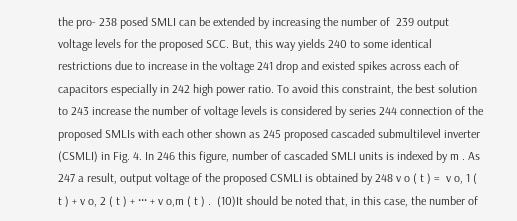the pro- 238 posed SMLI can be extended by increasing the number of  239 output voltage levels for the proposed SCC. But, this way yields 240 to some identical restrictions due to increase in the voltage 241 drop and existed spikes across each of capacitors especially in 242 high power ratio. To avoid this constraint, the best solution to 243 increase the number of voltage levels is considered by series 244 connection of the proposed SMLIs with each other shown as 245 proposed cascaded submultilevel inverter (CSMLI) in Fig. 4. In 246 this figure, number of cascaded SMLI units is indexed by m . As 247 a result, output voltage of the proposed CSMLI is obtained by 248 v o ( t ) =  v o, 1 ( t ) + v o, 2 ( t ) + ··· + v o,m ( t ) .  (10)It should be noted that, in this case, the number of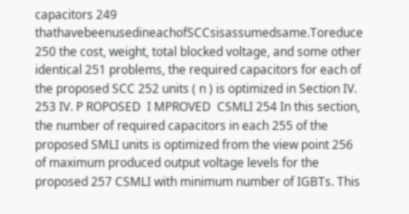capacitors 249 thathavebeenusedineachofSCCsisassumedsame.Toreduce 250 the cost, weight, total blocked voltage, and some other identical 251 problems, the required capacitors for each of the proposed SCC 252 units ( n ) is optimized in Section IV. 253 IV. P ROPOSED  I MPROVED  CSMLI 254 In this section, the number of required capacitors in each 255 of the proposed SMLI units is optimized from the view point 256 of maximum produced output voltage levels for the proposed 257 CSMLI with minimum number of IGBTs. This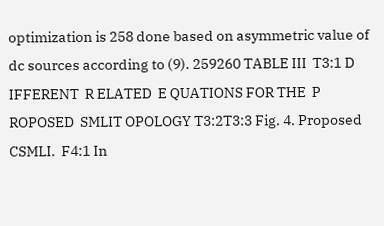optimization is 258 done based on asymmetric value of dc sources according to (9). 259260 TABLE III  T3:1 D IFFERENT  R ELATED  E QUATIONS FOR THE  P ROPOSED  SMLIT OPOLOGY T3:2T3:3 Fig. 4. Proposed CSMLI.  F4:1 In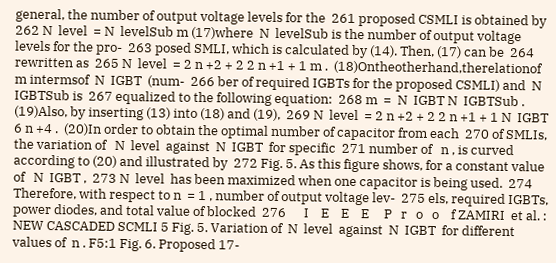general, the number of output voltage levels for the  261 proposed CSMLI is obtained by  262 N  level  = N  levelSub m (17)where  N  levelSub is the number of output voltage levels for the pro-  263 posed SMLI, which is calculated by (14). Then, (17) can be  264 rewritten as  265 N  level  = 2 n +2 + 2 2 n +1 + 1 m .  (18)Ontheotherhand,therelationof  m intermsof  N  IGBT  (num-  266 ber of required IGBTs for the proposed CSMLI) and  N  IGBTSub is  267 equalized to the following equation:  268 m  =  N  IGBT N  IGBTSub .  (19)Also, by inserting (13) into (18) and (19),  269 N  level  = 2 n +2 + 2 2 n +1 + 1 N  IGBT   6 n +4 .  (20)In order to obtain the optimal number of capacitor from each  270 of SMLIs, the variation of   N  level  against  N  IGBT  for specific  271 number of   n , is curved according to (20) and illustrated by  272 Fig. 5. As this figure shows, for a constant value of   N  IGBT ,  273 N  level  has been maximized when one capacitor is being used.  274 Therefore, with respect to n  = 1 , number of output voltage lev-  275 els, required IGBTs, power diodes, and total value of blocked  276      I    E    E    E     P   r   o   o    f ZAMIRI  et al. : NEW CASCADED SCMLI 5 Fig. 5. Variation of  N  level  against  N  IGBT  for different values of  n . F5:1 Fig. 6. Proposed 17-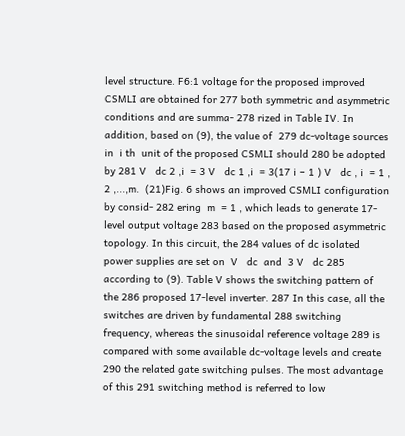level structure. F6:1 voltage for the proposed improved CSMLI are obtained for 277 both symmetric and asymmetric conditions and are summa- 278 rized in Table IV. In addition, based on (9), the value of  279 dc-voltage sources in  i th  unit of the proposed CSMLI should 280 be adopted by 281 V   dc 2 ,i  = 3 V   dc 1 ,i  = 3(17 i − 1 ) V   dc , i  = 1 , 2 ,...,m.  (21)Fig. 6 shows an improved CSMLI configuration by consid- 282 ering  m  = 1 , which leads to generate 17-level output voltage 283 based on the proposed asymmetric topology. In this circuit, the 284 values of dc isolated power supplies are set on  V   dc  and  3 V   dc 285 according to (9). Table V shows the switching pattern of the 286 proposed 17-level inverter. 287 In this case, all the switches are driven by fundamental 288 switching frequency, whereas the sinusoidal reference voltage 289 is compared with some available dc-voltage levels and create 290 the related gate switching pulses. The most advantage of this 291 switching method is referred to low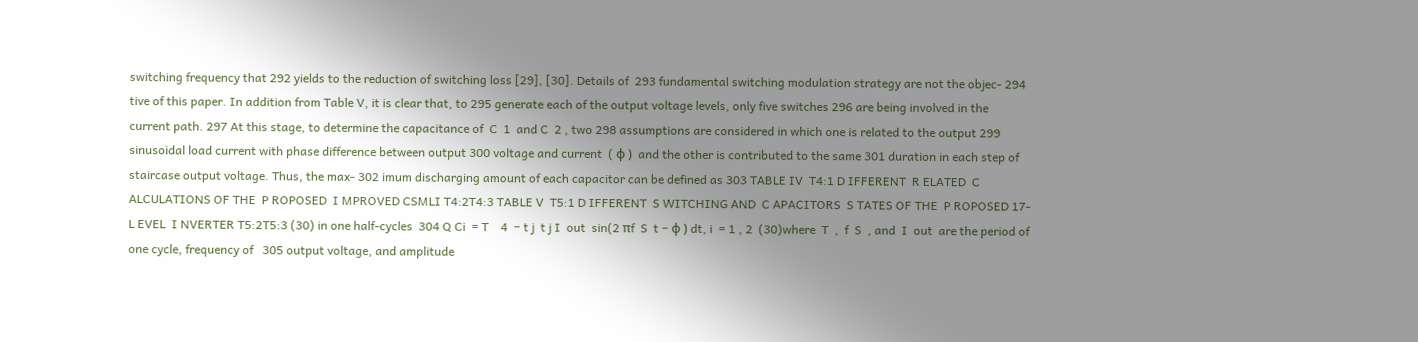switching frequency that 292 yields to the reduction of switching loss [29], [30]. Details of  293 fundamental switching modulation strategy are not the objec- 294 tive of this paper. In addition from Table V, it is clear that, to 295 generate each of the output voltage levels, only five switches 296 are being involved in the current path. 297 At this stage, to determine the capacitance of  C  1  and C  2 , two 298 assumptions are considered in which one is related to the output 299 sinusoidal load current with phase difference between output 300 voltage and current  ( ϕ )  and the other is contributed to the same 301 duration in each step of staircase output voltage. Thus, the max- 302 imum discharging amount of each capacitor can be defined as 303 TABLE IV  T4:1 D IFFERENT  R ELATED  C ALCULATIONS OF THE  P ROPOSED  I MPROVED CSMLI T4:2T4:3 TABLE V  T5:1 D IFFERENT  S WITCHING AND  C APACITORS  S TATES OF THE  P ROPOSED 17-L EVEL  I NVERTER T5:2T5:3 (30) in one half-cycles  304 Q Ci  = T    4  − t j  t j I  out  sin(2 πf  S  t − ϕ ) dt, i  = 1 , 2  (30)where  T  ,  f  S  , and  I  out  are the period of one cycle, frequency of   305 output voltage, and amplitude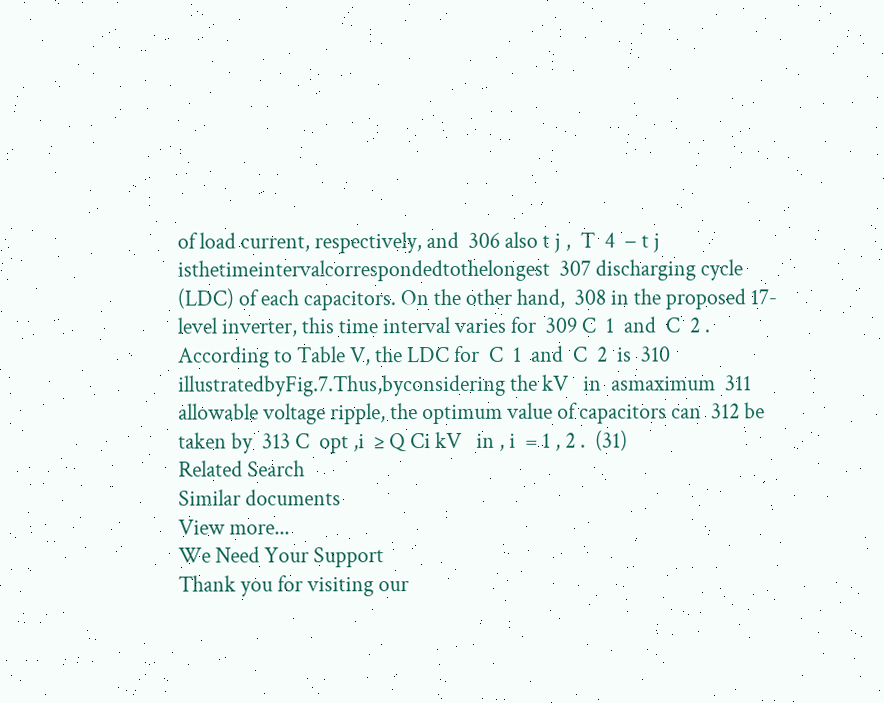of load current, respectively, and  306 also t j ,  T  4  − t j isthetimeintervalcorrespondedtothelongest  307 discharging cycle (LDC) of each capacitors. On the other hand,  308 in the proposed 17-level inverter, this time interval varies for  309 C  1  and  C  2 . According to Table V, the LDC for  C  1  and  C  2  is  310 illustratedbyFig.7.Thus,byconsidering the kV   in  asmaximum  311 allowable voltage ripple, the optimum value of capacitors can  312 be taken by  313 C  opt ,i  ≥ Q Ci kV   in , i  = 1 , 2 .  (31)
Related Search
Similar documents
View more...
We Need Your Support
Thank you for visiting our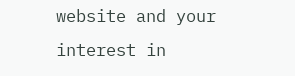website and your interest in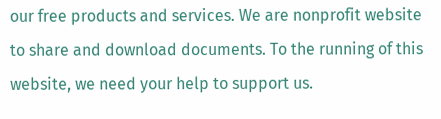our free products and services. We are nonprofit website to share and download documents. To the running of this website, we need your help to support us.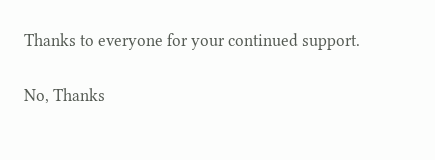Thanks to everyone for your continued support.

No, Thanks